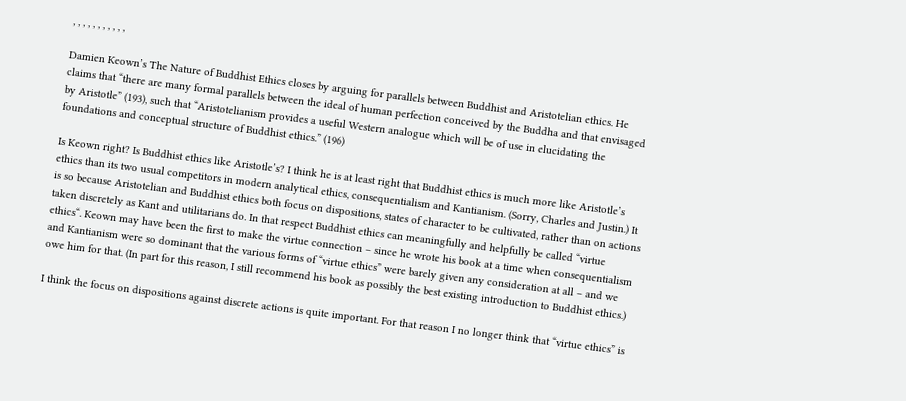, , , , , , , , , , ,

Damien Keown’s The Nature of Buddhist Ethics closes by arguing for parallels between Buddhist and Aristotelian ethics. He claims that “there are many formal parallels between the ideal of human perfection conceived by the Buddha and that envisaged by Aristotle” (193), such that “Aristotelianism provides a useful Western analogue which will be of use in elucidating the foundations and conceptual structure of Buddhist ethics.” (196)

Is Keown right? Is Buddhist ethics like Aristotle’s? I think he is at least right that Buddhist ethics is much more like Aristotle’s ethics than its two usual competitors in modern analytical ethics, consequentialism and Kantianism. (Sorry, Charles and Justin.) It is so because Aristotelian and Buddhist ethics both focus on dispositions, states of character to be cultivated, rather than on actions taken discretely as Kant and utilitarians do. In that respect Buddhist ethics can meaningfully and helpfully be called “virtue ethics“. Keown may have been the first to make the virtue connection – since he wrote his book at a time when consequentialism and Kantianism were so dominant that the various forms of “virtue ethics” were barely given any consideration at all – and we owe him for that. (In part for this reason, I still recommend his book as possibly the best existing introduction to Buddhist ethics.)

I think the focus on dispositions against discrete actions is quite important. For that reason I no longer think that “virtue ethics” is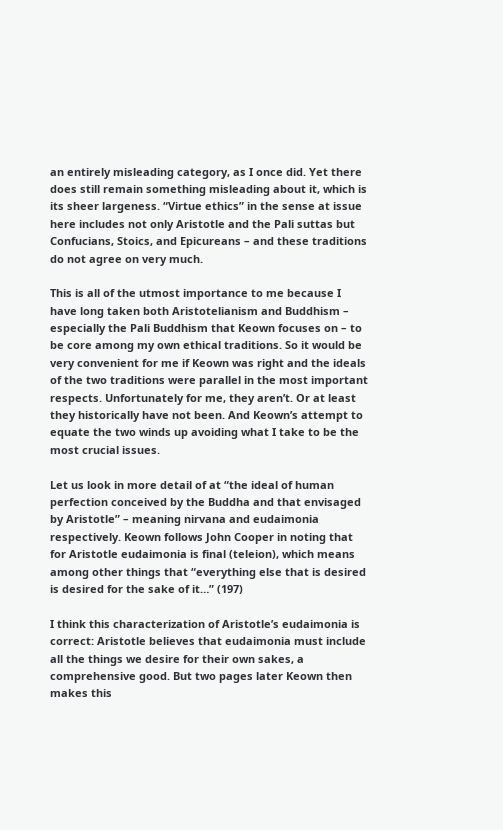an entirely misleading category, as I once did. Yet there does still remain something misleading about it, which is its sheer largeness. “Virtue ethics” in the sense at issue here includes not only Aristotle and the Pali suttas but Confucians, Stoics, and Epicureans – and these traditions do not agree on very much.

This is all of the utmost importance to me because I have long taken both Aristotelianism and Buddhism – especially the Pali Buddhism that Keown focuses on – to be core among my own ethical traditions. So it would be very convenient for me if Keown was right and the ideals of the two traditions were parallel in the most important respects. Unfortunately for me, they aren’t. Or at least they historically have not been. And Keown’s attempt to equate the two winds up avoiding what I take to be the most crucial issues.

Let us look in more detail of at “the ideal of human perfection conceived by the Buddha and that envisaged by Aristotle” – meaning nirvana and eudaimonia respectively. Keown follows John Cooper in noting that for Aristotle eudaimonia is final (teleion), which means among other things that “everything else that is desired is desired for the sake of it…” (197)

I think this characterization of Aristotle’s eudaimonia is correct: Aristotle believes that eudaimonia must include all the things we desire for their own sakes, a comprehensive good. But two pages later Keown then makes this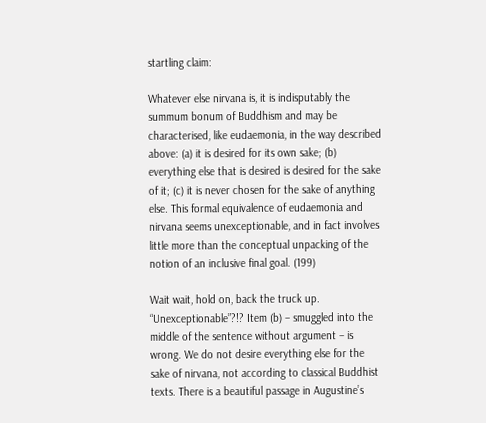startling claim:

Whatever else nirvana is, it is indisputably the summum bonum of Buddhism and may be characterised, like eudaemonia, in the way described above: (a) it is desired for its own sake; (b) everything else that is desired is desired for the sake of it; (c) it is never chosen for the sake of anything else. This formal equivalence of eudaemonia and nirvana seems unexceptionable, and in fact involves little more than the conceptual unpacking of the notion of an inclusive final goal. (199)

Wait wait, hold on, back the truck up. “Unexceptionable”?!? Item (b) – smuggled into the middle of the sentence without argument – is wrong. We do not desire everything else for the sake of nirvana, not according to classical Buddhist texts. There is a beautiful passage in Augustine’s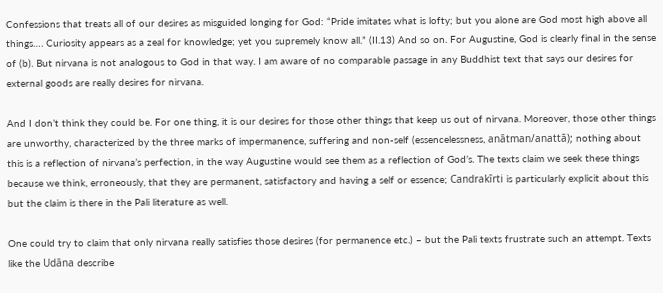Confessions that treats all of our desires as misguided longing for God: “Pride imitates what is lofty; but you alone are God most high above all things…. Curiosity appears as a zeal for knowledge; yet you supremely know all.” (II.13) And so on. For Augustine, God is clearly final in the sense of (b). But nirvana is not analogous to God in that way. I am aware of no comparable passage in any Buddhist text that says our desires for external goods are really desires for nirvana.

And I don’t think they could be. For one thing, it is our desires for those other things that keep us out of nirvana. Moreover, those other things are unworthy, characterized by the three marks of impermanence, suffering and non-self (essencelessness, anātman/anattā); nothing about this is a reflection of nirvana’s perfection, in the way Augustine would see them as a reflection of God’s. The texts claim we seek these things because we think, erroneously, that they are permanent, satisfactory and having a self or essence; Candrakīrti is particularly explicit about this but the claim is there in the Pali literature as well.

One could try to claim that only nirvana really satisfies those desires (for permanence etc.) – but the Pali texts frustrate such an attempt. Texts like the Udāna describe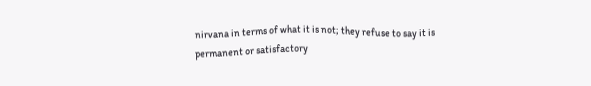nirvana in terms of what it is not; they refuse to say it is permanent or satisfactory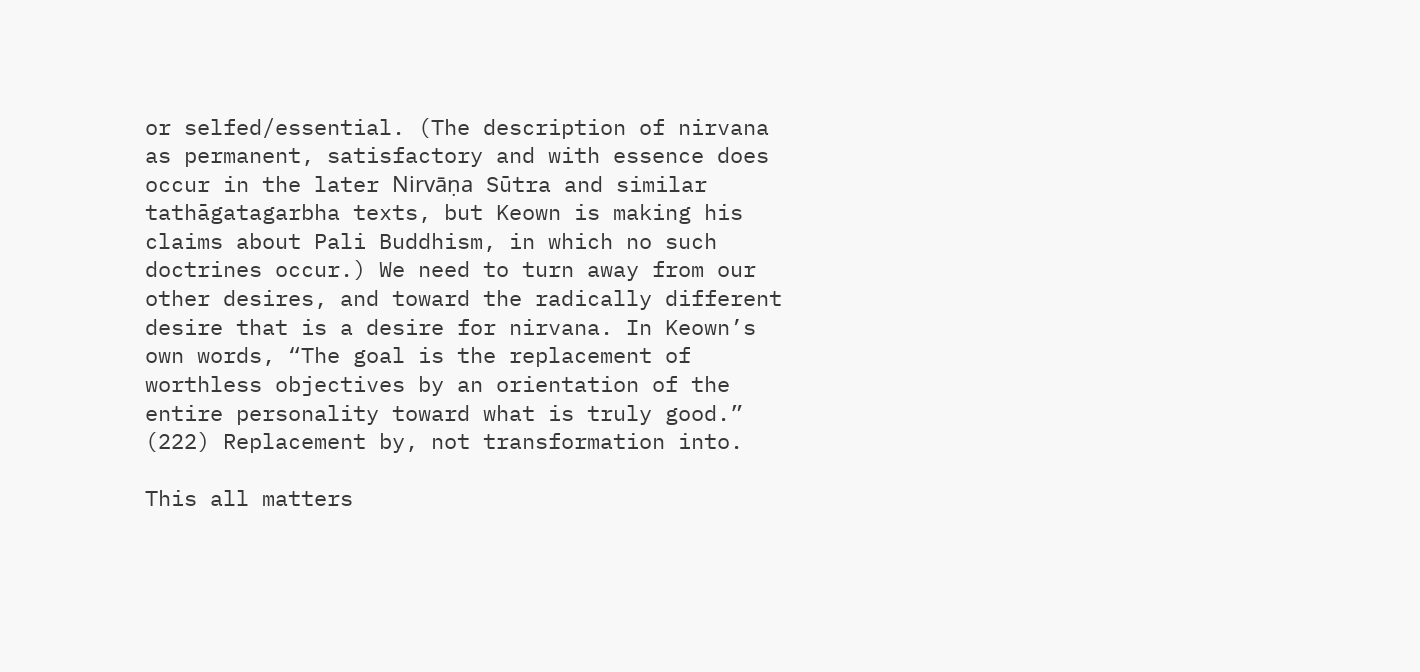or selfed/essential. (The description of nirvana as permanent, satisfactory and with essence does occur in the later Nirvāṇa Sūtra and similar tathāgatagarbha texts, but Keown is making his claims about Pali Buddhism, in which no such doctrines occur.) We need to turn away from our other desires, and toward the radically different desire that is a desire for nirvana. In Keown’s own words, “The goal is the replacement of worthless objectives by an orientation of the entire personality toward what is truly good.” (222) Replacement by, not transformation into.

This all matters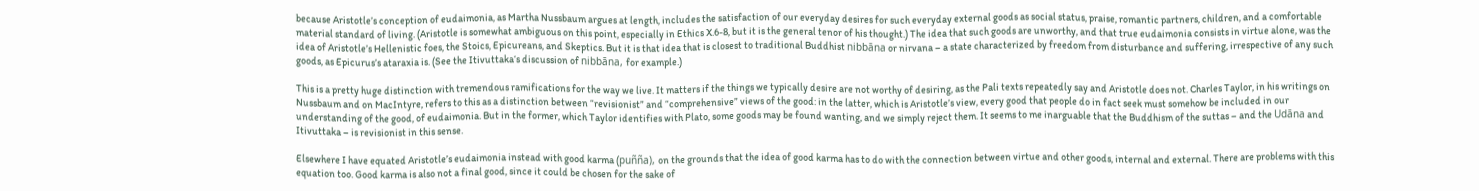because Aristotle’s conception of eudaimonia, as Martha Nussbaum argues at length, includes the satisfaction of our everyday desires for such everyday external goods as social status, praise, romantic partners, children, and a comfortable material standard of living. (Aristotle is somewhat ambiguous on this point, especially in Ethics X.6-8, but it is the general tenor of his thought.) The idea that such goods are unworthy, and that true eudaimonia consists in virtue alone, was the idea of Aristotle’s Hellenistic foes, the Stoics, Epicureans, and Skeptics. But it is that idea that is closest to traditional Buddhist nibbāna or nirvana – a state characterized by freedom from disturbance and suffering, irrespective of any such goods, as Epicurus’s ataraxia is. (See the Itivuttaka‘s discussion of nibbāna, for example.)

This is a pretty huge distinction with tremendous ramifications for the way we live. It matters if the things we typically desire are not worthy of desiring, as the Pali texts repeatedly say and Aristotle does not. Charles Taylor, in his writings on Nussbaum and on MacIntyre, refers to this as a distinction between “revisionist” and “comprehensive” views of the good: in the latter, which is Aristotle’s view, every good that people do in fact seek must somehow be included in our understanding of the good, of eudaimonia. But in the former, which Taylor identifies with Plato, some goods may be found wanting, and we simply reject them. It seems to me inarguable that the Buddhism of the suttas – and the Udāna and Itivuttaka – is revisionist in this sense.

Elsewhere I have equated Aristotle’s eudaimonia instead with good karma (puñña), on the grounds that the idea of good karma has to do with the connection between virtue and other goods, internal and external. There are problems with this equation too. Good karma is also not a final good, since it could be chosen for the sake of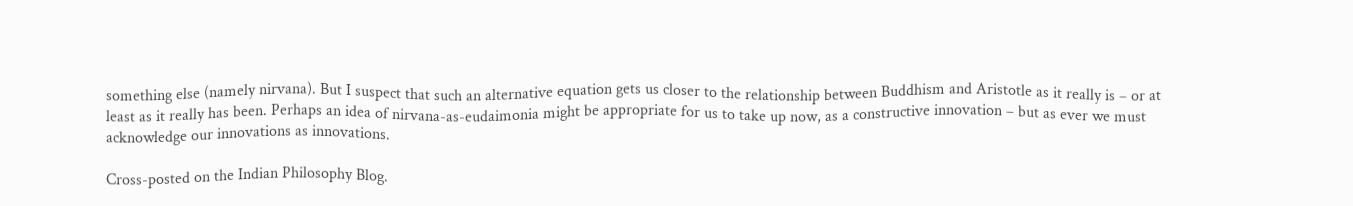something else (namely nirvana). But I suspect that such an alternative equation gets us closer to the relationship between Buddhism and Aristotle as it really is – or at least as it really has been. Perhaps an idea of nirvana-as-eudaimonia might be appropriate for us to take up now, as a constructive innovation – but as ever we must acknowledge our innovations as innovations.

Cross-posted on the Indian Philosophy Blog.